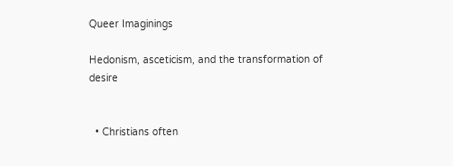Queer Imaginings

Hedonism, asceticism, and the transformation of desire


  • Christians often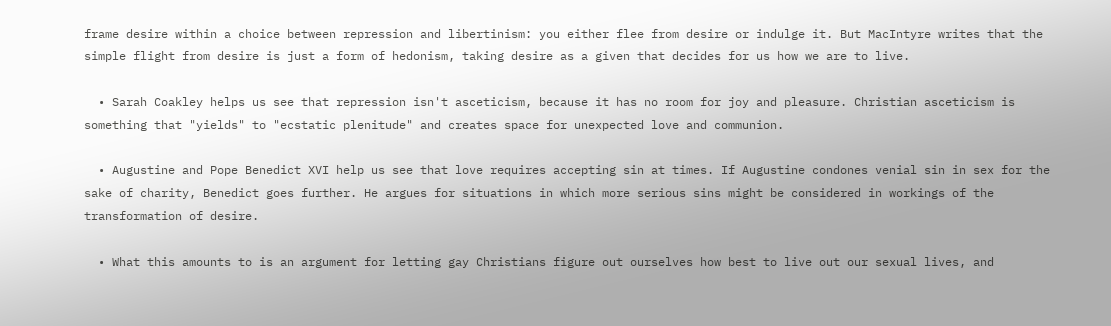frame desire within a choice between repression and libertinism: you either flee from desire or indulge it. But MacIntyre writes that the simple flight from desire is just a form of hedonism, taking desire as a given that decides for us how we are to live.

  • Sarah Coakley helps us see that repression isn't asceticism, because it has no room for joy and pleasure. Christian asceticism is something that "yields" to "ecstatic plenitude" and creates space for unexpected love and communion.

  • Augustine and Pope Benedict XVI help us see that love requires accepting sin at times. If Augustine condones venial sin in sex for the sake of charity, Benedict goes further. He argues for situations in which more serious sins might be considered in workings of the transformation of desire.

  • What this amounts to is an argument for letting gay Christians figure out ourselves how best to live out our sexual lives, and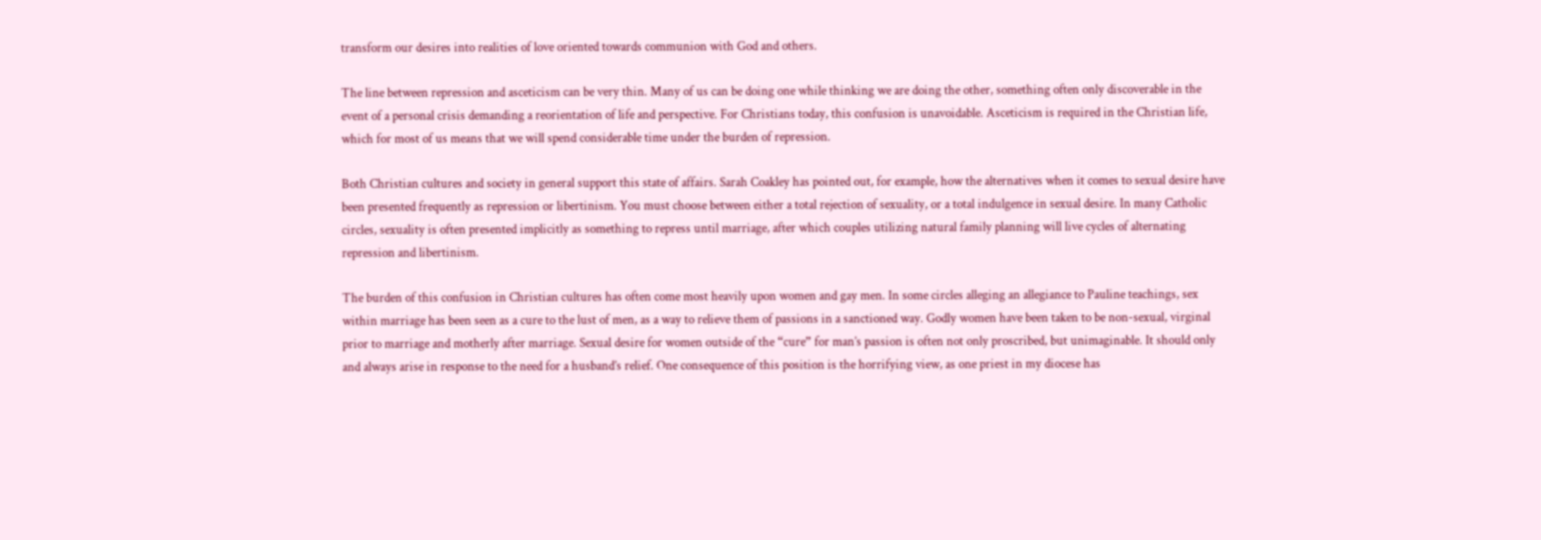transform our desires into realities of love oriented towards communion with God and others.

The line between repression and asceticism can be very thin. Many of us can be doing one while thinking we are doing the other, something often only discoverable in the event of a personal crisis demanding a reorientation of life and perspective. For Christians today, this confusion is unavoidable. Asceticism is required in the Christian life, which for most of us means that we will spend considerable time under the burden of repression.

Both Christian cultures and society in general support this state of affairs. Sarah Coakley has pointed out, for example, how the alternatives when it comes to sexual desire have been presented frequently as repression or libertinism. You must choose between either a total rejection of sexuality, or a total indulgence in sexual desire. In many Catholic circles, sexuality is often presented implicitly as something to repress until marriage, after which couples utilizing natural family planning will live cycles of alternating repression and libertinism.

The burden of this confusion in Christian cultures has often come most heavily upon women and gay men. In some circles alleging an allegiance to Pauline teachings, sex within marriage has been seen as a cure to the lust of men, as a way to relieve them of passions in a sanctioned way. Godly women have been taken to be non-sexual, virginal prior to marriage and motherly after marriage. Sexual desire for women outside of the “cure” for man’s passion is often not only proscribed, but unimaginable. It should only and always arise in response to the need for a husband’s relief. One consequence of this position is the horrifying view, as one priest in my diocese has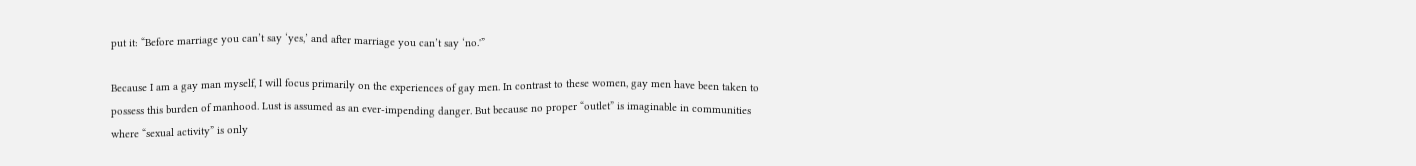put it: “Before marriage you can’t say ‘yes,’ and after marriage you can’t say ‘no.'”

Because I am a gay man myself, I will focus primarily on the experiences of gay men. In contrast to these women, gay men have been taken to possess this burden of manhood. Lust is assumed as an ever-impending danger. But because no proper “outlet” is imaginable in communities where “sexual activity” is only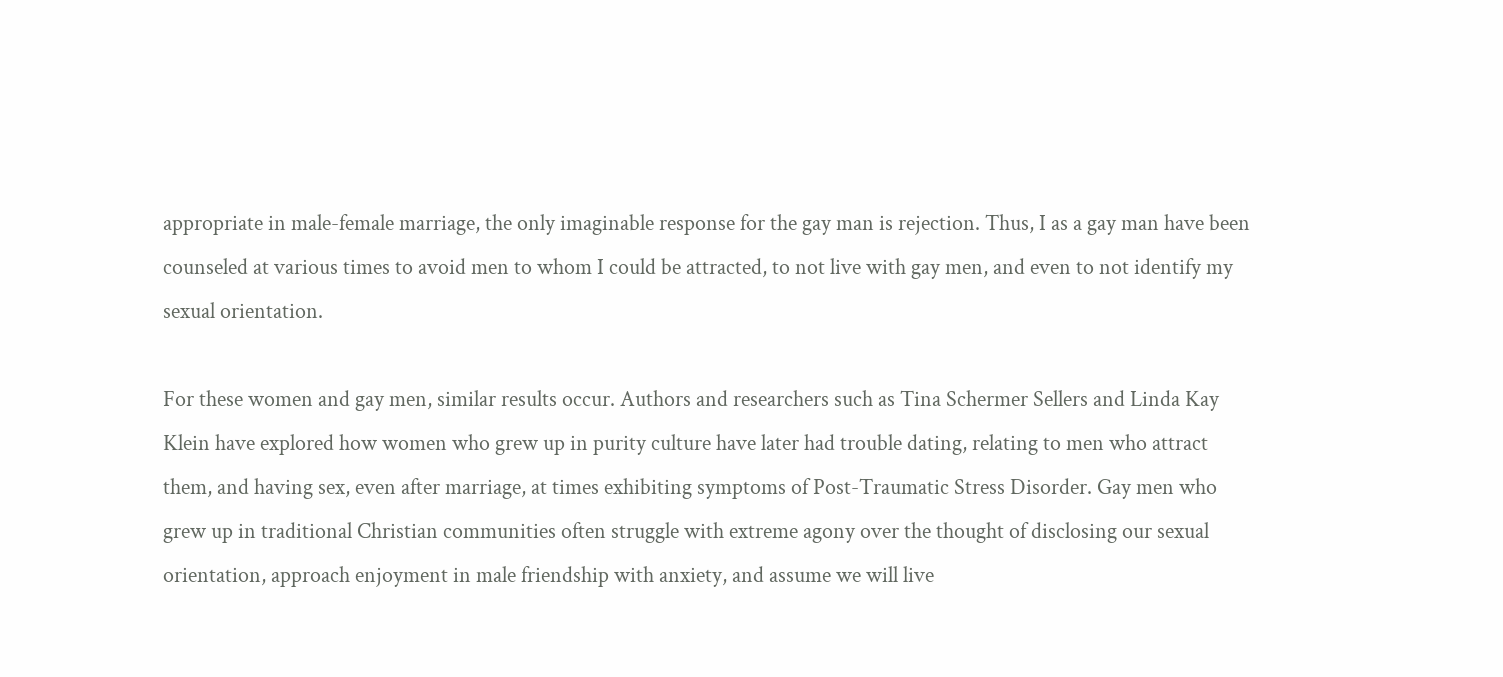appropriate in male-female marriage, the only imaginable response for the gay man is rejection. Thus, I as a gay man have been counseled at various times to avoid men to whom I could be attracted, to not live with gay men, and even to not identify my sexual orientation.

For these women and gay men, similar results occur. Authors and researchers such as Tina Schermer Sellers and Linda Kay Klein have explored how women who grew up in purity culture have later had trouble dating, relating to men who attract them, and having sex, even after marriage, at times exhibiting symptoms of Post-Traumatic Stress Disorder. Gay men who grew up in traditional Christian communities often struggle with extreme agony over the thought of disclosing our sexual orientation, approach enjoyment in male friendship with anxiety, and assume we will live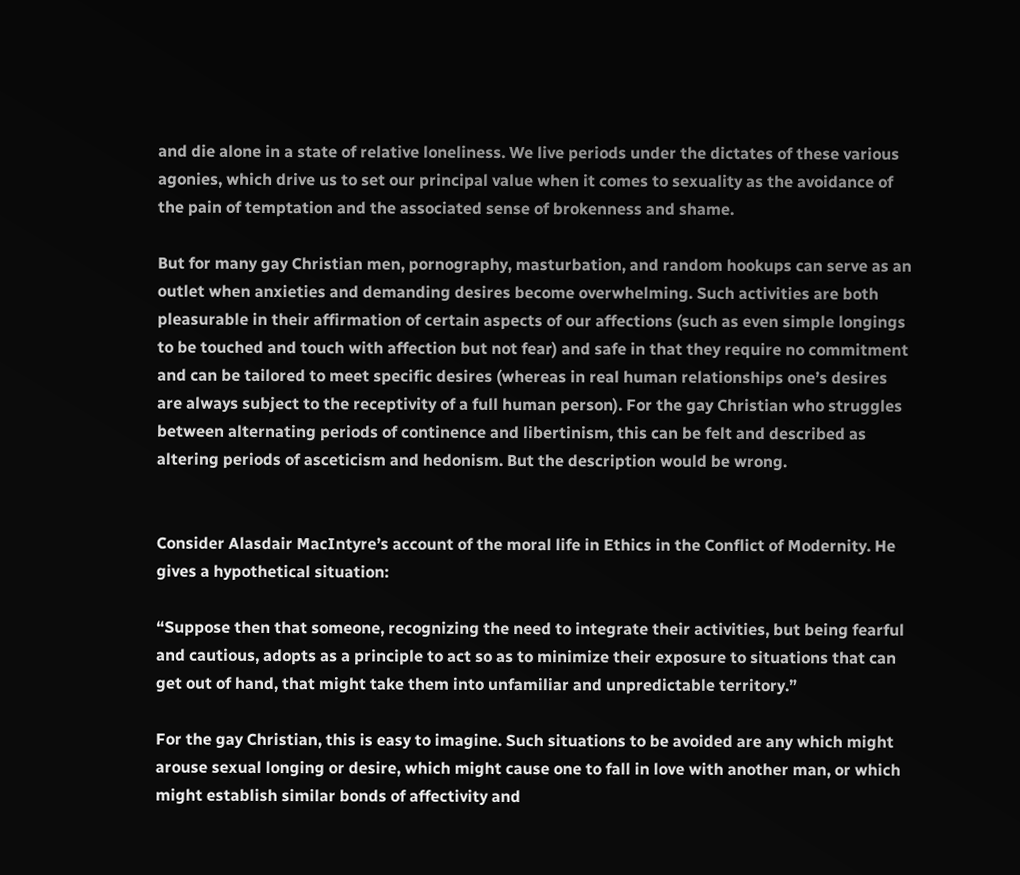and die alone in a state of relative loneliness. We live periods under the dictates of these various agonies, which drive us to set our principal value when it comes to sexuality as the avoidance of the pain of temptation and the associated sense of brokenness and shame.

But for many gay Christian men, pornography, masturbation, and random hookups can serve as an outlet when anxieties and demanding desires become overwhelming. Such activities are both pleasurable in their affirmation of certain aspects of our affections (such as even simple longings to be touched and touch with affection but not fear) and safe in that they require no commitment and can be tailored to meet specific desires (whereas in real human relationships one’s desires are always subject to the receptivity of a full human person). For the gay Christian who struggles between alternating periods of continence and libertinism, this can be felt and described as altering periods of asceticism and hedonism. But the description would be wrong.


Consider Alasdair MacIntyre’s account of the moral life in Ethics in the Conflict of Modernity. He gives a hypothetical situation:

“Suppose then that someone, recognizing the need to integrate their activities, but being fearful and cautious, adopts as a principle to act so as to minimize their exposure to situations that can get out of hand, that might take them into unfamiliar and unpredictable territory.”

For the gay Christian, this is easy to imagine. Such situations to be avoided are any which might arouse sexual longing or desire, which might cause one to fall in love with another man, or which might establish similar bonds of affectivity and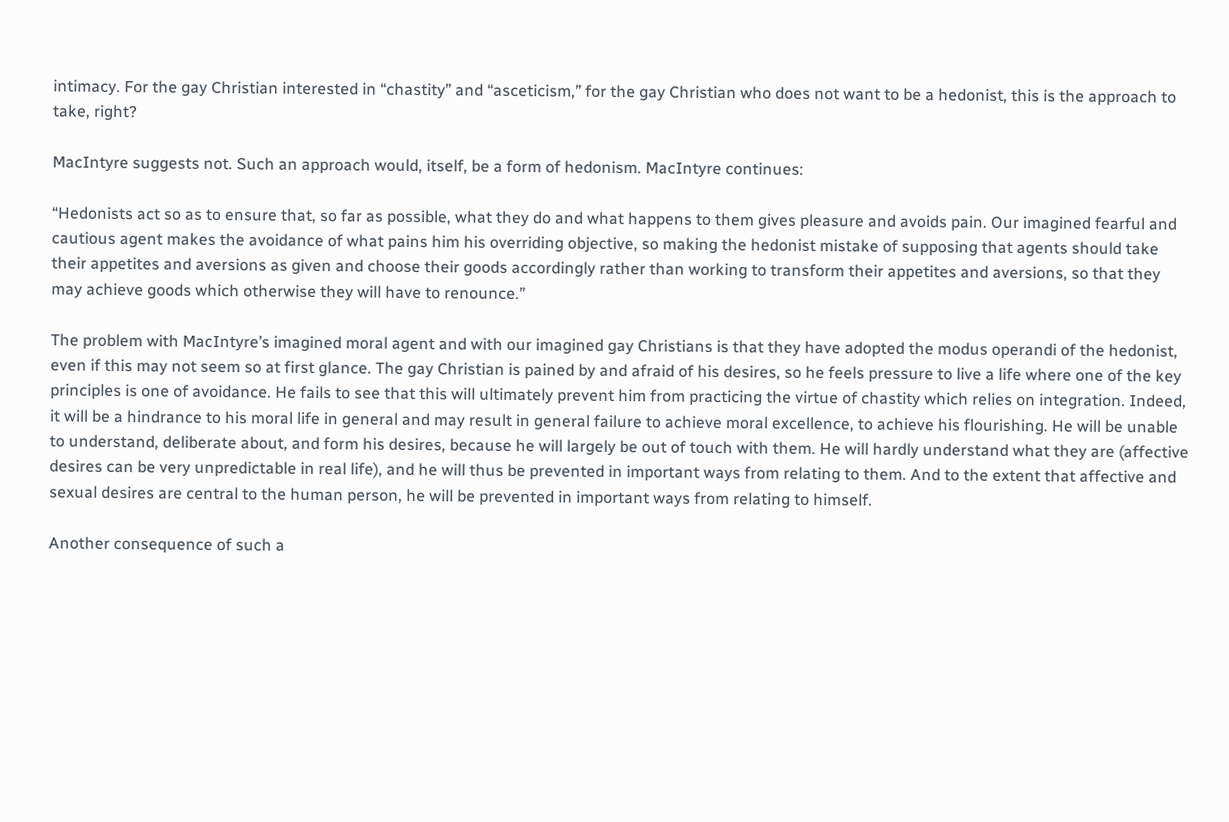intimacy. For the gay Christian interested in “chastity” and “asceticism,” for the gay Christian who does not want to be a hedonist, this is the approach to take, right?

MacIntyre suggests not. Such an approach would, itself, be a form of hedonism. MacIntyre continues:

“Hedonists act so as to ensure that, so far as possible, what they do and what happens to them gives pleasure and avoids pain. Our imagined fearful and cautious agent makes the avoidance of what pains him his overriding objective, so making the hedonist mistake of supposing that agents should take their appetites and aversions as given and choose their goods accordingly rather than working to transform their appetites and aversions, so that they may achieve goods which otherwise they will have to renounce.”

The problem with MacIntyre’s imagined moral agent and with our imagined gay Christians is that they have adopted the modus operandi of the hedonist, even if this may not seem so at first glance. The gay Christian is pained by and afraid of his desires, so he feels pressure to live a life where one of the key principles is one of avoidance. He fails to see that this will ultimately prevent him from practicing the virtue of chastity which relies on integration. Indeed, it will be a hindrance to his moral life in general and may result in general failure to achieve moral excellence, to achieve his flourishing. He will be unable to understand, deliberate about, and form his desires, because he will largely be out of touch with them. He will hardly understand what they are (affective desires can be very unpredictable in real life), and he will thus be prevented in important ways from relating to them. And to the extent that affective and sexual desires are central to the human person, he will be prevented in important ways from relating to himself.

Another consequence of such a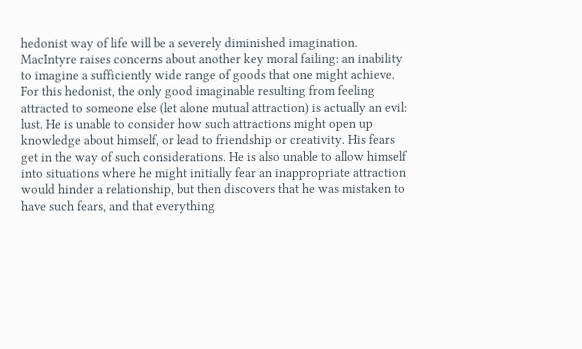hedonist way of life will be a severely diminished imagination. MacIntyre raises concerns about another key moral failing: an inability to imagine a sufficiently wide range of goods that one might achieve. For this hedonist, the only good imaginable resulting from feeling attracted to someone else (let alone mutual attraction) is actually an evil: lust. He is unable to consider how such attractions might open up knowledge about himself, or lead to friendship or creativity. His fears get in the way of such considerations. He is also unable to allow himself into situations where he might initially fear an inappropriate attraction would hinder a relationship, but then discovers that he was mistaken to have such fears, and that everything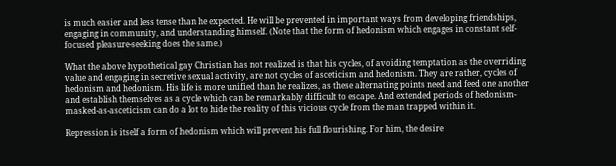is much easier and less tense than he expected. He will be prevented in important ways from developing friendships, engaging in community, and understanding himself. (Note that the form of hedonism which engages in constant self-focused pleasure-seeking does the same.)

What the above hypothetical gay Christian has not realized is that his cycles, of avoiding temptation as the overriding value and engaging in secretive sexual activity, are not cycles of asceticism and hedonism. They are rather, cycles of hedonism and hedonism. His life is more unified than he realizes, as these alternating points need and feed one another and establish themselves as a cycle which can be remarkably difficult to escape. And extended periods of hedonism-masked-as-asceticism can do a lot to hide the reality of this vicious cycle from the man trapped within it.

Repression is itself a form of hedonism which will prevent his full flourishing. For him, the desire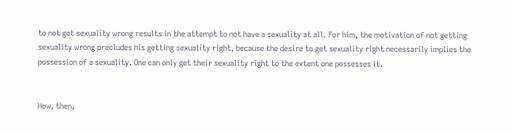to not get sexuality wrong results in the attempt to not have a sexuality at all. For him, the motivation of not getting sexuality wrong precludes his getting sexuality right, because the desire to get sexuality right necessarily implies the possession of a sexuality. One can only get their sexuality right to the extent one possesses it.


How, then,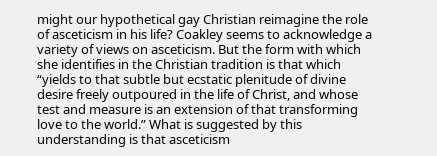might our hypothetical gay Christian reimagine the role of asceticism in his life? Coakley seems to acknowledge a variety of views on asceticism. But the form with which she identifies in the Christian tradition is that which “yields to that subtle but ecstatic plenitude of divine desire freely outpoured in the life of Christ, and whose test and measure is an extension of that transforming love to the world.” What is suggested by this understanding is that asceticism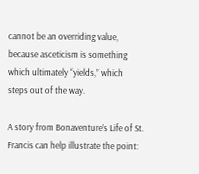cannot be an overriding value, because asceticism is something which ultimately “yields,” which steps out of the way.

A story from Bonaventure’s Life of St. Francis can help illustrate the point: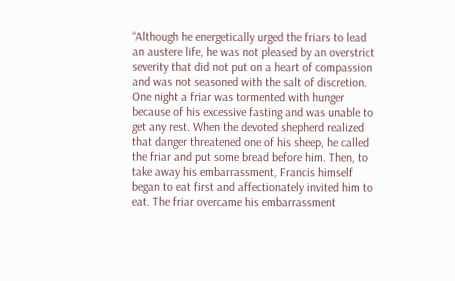“Although he energetically urged the friars to lead an austere life, he was not pleased by an overstrict severity that did not put on a heart of compassion and was not seasoned with the salt of discretion. One night a friar was tormented with hunger because of his excessive fasting and was unable to get any rest. When the devoted shepherd realized that danger threatened one of his sheep, he called the friar and put some bread before him. Then, to take away his embarrassment, Francis himself began to eat first and affectionately invited him to eat. The friar overcame his embarrassment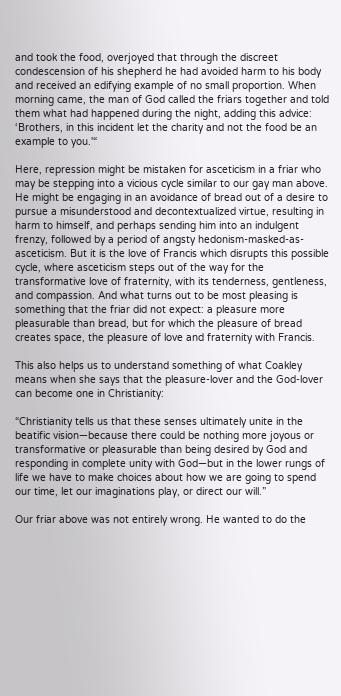and took the food, overjoyed that through the discreet condescension of his shepherd he had avoided harm to his body and received an edifying example of no small proportion. When morning came, the man of God called the friars together and told them what had happened during the night, adding this advice: ‘Brothers, in this incident let the charity and not the food be an example to you.'“

Here, repression might be mistaken for asceticism in a friar who may be stepping into a vicious cycle similar to our gay man above. He might be engaging in an avoidance of bread out of a desire to pursue a misunderstood and decontextualized virtue, resulting in harm to himself, and perhaps sending him into an indulgent frenzy, followed by a period of angsty hedonism-masked-as-asceticism. But it is the love of Francis which disrupts this possible cycle, where asceticism steps out of the way for the transformative love of fraternity, with its tenderness, gentleness, and compassion. And what turns out to be most pleasing is something that the friar did not expect: a pleasure more pleasurable than bread, but for which the pleasure of bread creates space, the pleasure of love and fraternity with Francis.

This also helps us to understand something of what Coakley means when she says that the pleasure-lover and the God-lover can become one in Christianity:

“Christianity tells us that these senses ultimately unite in the beatific vision—because there could be nothing more joyous or transformative or pleasurable than being desired by God and responding in complete unity with God—but in the lower rungs of life we have to make choices about how we are going to spend our time, let our imaginations play, or direct our will.”

Our friar above was not entirely wrong. He wanted to do the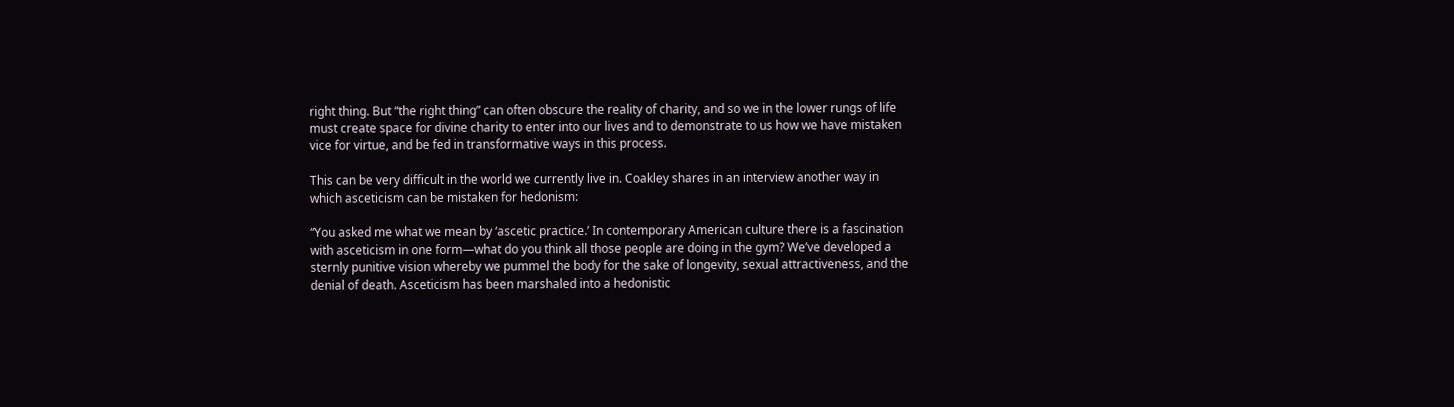right thing. But “the right thing” can often obscure the reality of charity, and so we in the lower rungs of life must create space for divine charity to enter into our lives and to demonstrate to us how we have mistaken vice for virtue, and be fed in transformative ways in this process.

This can be very difficult in the world we currently live in. Coakley shares in an interview another way in which asceticism can be mistaken for hedonism:

“You asked me what we mean by ‘ascetic practice.’ In contemporary American culture there is a fascination with asceticism in one form—what do you think all those people are doing in the gym? We’ve developed a sternly punitive vision whereby we pummel the body for the sake of longevity, sexual attractiveness, and the denial of death. Asceticism has been marshaled into a hedonistic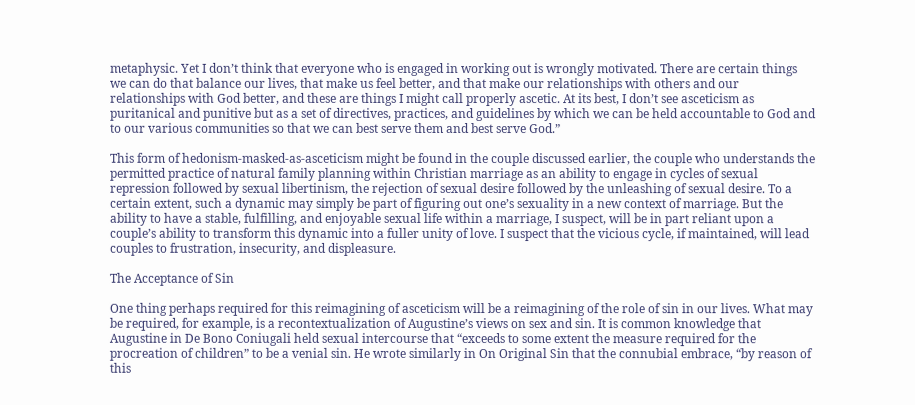metaphysic. Yet I don’t think that everyone who is engaged in working out is wrongly motivated. There are certain things we can do that balance our lives, that make us feel better, and that make our relationships with others and our relationships with God better, and these are things I might call properly ascetic. At its best, I don’t see asceticism as puritanical and punitive but as a set of directives, practices, and guidelines by which we can be held accountable to God and to our various communities so that we can best serve them and best serve God.”

This form of hedonism-masked-as-asceticism might be found in the couple discussed earlier, the couple who understands the permitted practice of natural family planning within Christian marriage as an ability to engage in cycles of sexual repression followed by sexual libertinism, the rejection of sexual desire followed by the unleashing of sexual desire. To a certain extent, such a dynamic may simply be part of figuring out one’s sexuality in a new context of marriage. But the ability to have a stable, fulfilling, and enjoyable sexual life within a marriage, I suspect, will be in part reliant upon a couple’s ability to transform this dynamic into a fuller unity of love. I suspect that the vicious cycle, if maintained, will lead couples to frustration, insecurity, and displeasure.

The Acceptance of Sin

One thing perhaps required for this reimagining of asceticism will be a reimagining of the role of sin in our lives. What may be required, for example, is a recontextualization of Augustine’s views on sex and sin. It is common knowledge that Augustine in De Bono Coniugali held sexual intercourse that “exceeds to some extent the measure required for the procreation of children” to be a venial sin. He wrote similarly in On Original Sin that the connubial embrace, “by reason of this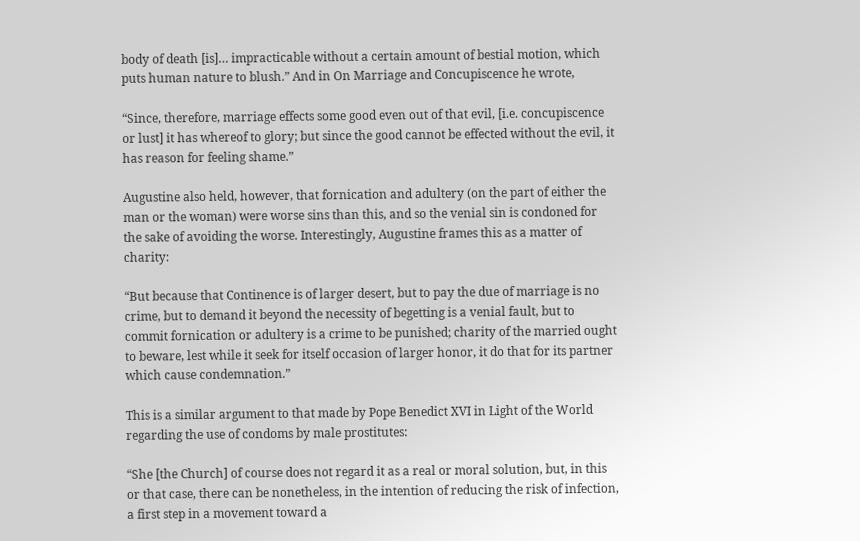body of death [is]… impracticable without a certain amount of bestial motion, which puts human nature to blush.” And in On Marriage and Concupiscence he wrote,

“Since, therefore, marriage effects some good even out of that evil, [i.e. concupiscence or lust] it has whereof to glory; but since the good cannot be effected without the evil, it has reason for feeling shame.”

Augustine also held, however, that fornication and adultery (on the part of either the man or the woman) were worse sins than this, and so the venial sin is condoned for the sake of avoiding the worse. Interestingly, Augustine frames this as a matter of charity:

“But because that Continence is of larger desert, but to pay the due of marriage is no crime, but to demand it beyond the necessity of begetting is a venial fault, but to commit fornication or adultery is a crime to be punished; charity of the married ought to beware, lest while it seek for itself occasion of larger honor, it do that for its partner which cause condemnation.”

This is a similar argument to that made by Pope Benedict XVI in Light of the World regarding the use of condoms by male prostitutes:

“She [the Church] of course does not regard it as a real or moral solution, but, in this or that case, there can be nonetheless, in the intention of reducing the risk of infection, a first step in a movement toward a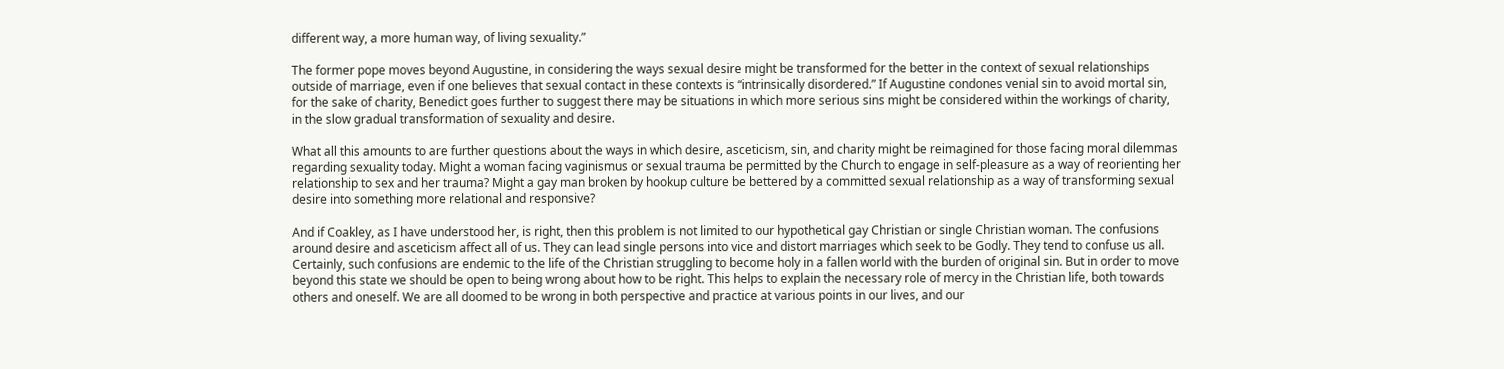different way, a more human way, of living sexuality.”

The former pope moves beyond Augustine, in considering the ways sexual desire might be transformed for the better in the context of sexual relationships outside of marriage, even if one believes that sexual contact in these contexts is “intrinsically disordered.” If Augustine condones venial sin to avoid mortal sin, for the sake of charity, Benedict goes further to suggest there may be situations in which more serious sins might be considered within the workings of charity, in the slow gradual transformation of sexuality and desire.

What all this amounts to are further questions about the ways in which desire, asceticism, sin, and charity might be reimagined for those facing moral dilemmas regarding sexuality today. Might a woman facing vaginismus or sexual trauma be permitted by the Church to engage in self-pleasure as a way of reorienting her relationship to sex and her trauma? Might a gay man broken by hookup culture be bettered by a committed sexual relationship as a way of transforming sexual desire into something more relational and responsive?

And if Coakley, as I have understood her, is right, then this problem is not limited to our hypothetical gay Christian or single Christian woman. The confusions around desire and asceticism affect all of us. They can lead single persons into vice and distort marriages which seek to be Godly. They tend to confuse us all. Certainly, such confusions are endemic to the life of the Christian struggling to become holy in a fallen world with the burden of original sin. But in order to move beyond this state we should be open to being wrong about how to be right. This helps to explain the necessary role of mercy in the Christian life, both towards others and oneself. We are all doomed to be wrong in both perspective and practice at various points in our lives, and our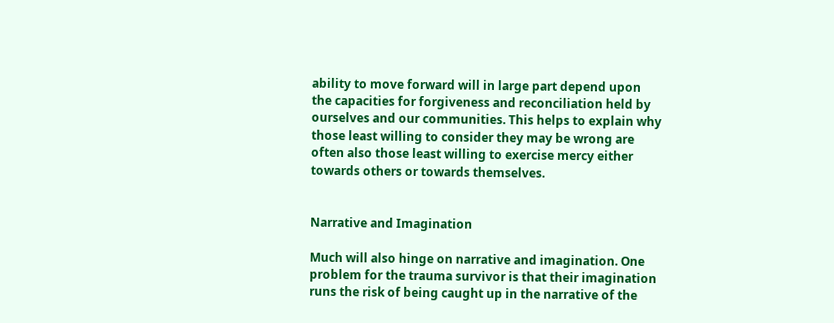ability to move forward will in large part depend upon the capacities for forgiveness and reconciliation held by ourselves and our communities. This helps to explain why those least willing to consider they may be wrong are often also those least willing to exercise mercy either towards others or towards themselves.


Narrative and Imagination

Much will also hinge on narrative and imagination. One problem for the trauma survivor is that their imagination runs the risk of being caught up in the narrative of the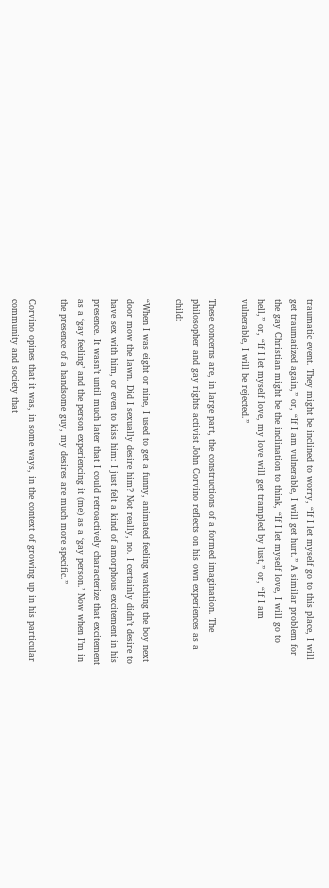traumatic event. They might be inclined to worry, “If I let myself go to this place, I will get traumatized again,” or, “If I am vulnerable, I will get hurt.” A similar problem for the gay Christian might be the inclination to think, “If I let myself love, I will go to hell,” or, “If I let myself love, my love will get trampled by lust,” or, “If I am vulnerable, I will be rejected.”

These concerns are, in large part, the constructions of a formed imagination. The philosopher and gay rights activist John Corvino reflects on his own experiences as a child:

“When I was eight or nine, I used to get a funny, animated feeling watching the boy next door mow the lawn. Did I sexually desire him? Not really, no. I certainly didn’t desire to have sex with him, or even to kiss him: I just felt a kind of amorphous excitement in his presence. It wasn’t until much later that I could retroactively characterize that excitement as a ‘gay feeling’ and the person experiencing it (me) as a ‘gay person.’ Now when I’m in the presence of a handsome guy, my desires are much more specific.”

Corvino opines that it was, in some ways, in the context of growing up in his particular community and society that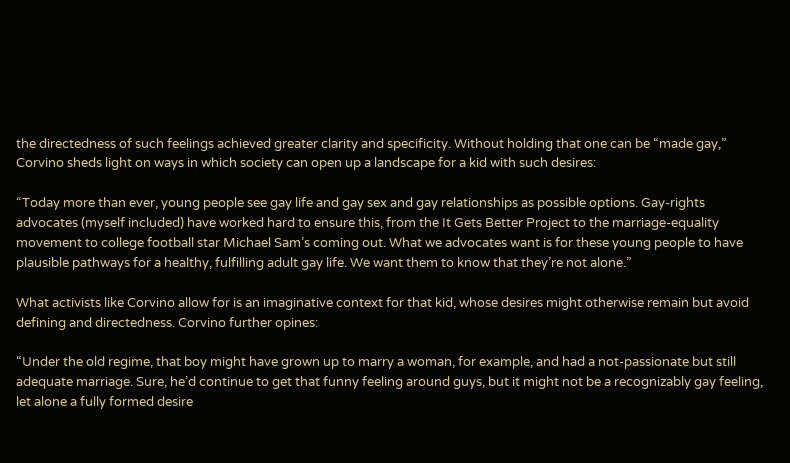the directedness of such feelings achieved greater clarity and specificity. Without holding that one can be “made gay,” Corvino sheds light on ways in which society can open up a landscape for a kid with such desires:

“Today more than ever, young people see gay life and gay sex and gay relationships as possible options. Gay-rights advocates (myself included) have worked hard to ensure this, from the It Gets Better Project to the marriage-equality movement to college football star Michael Sam’s coming out. What we advocates want is for these young people to have plausible pathways for a healthy, fulfilling adult gay life. We want them to know that they’re not alone.”

What activists like Corvino allow for is an imaginative context for that kid, whose desires might otherwise remain but avoid defining and directedness. Corvino further opines:

“Under the old regime, that boy might have grown up to marry a woman, for example, and had a not-passionate but still adequate marriage. Sure, he’d continue to get that funny feeling around guys, but it might not be a recognizably gay feeling, let alone a fully formed desire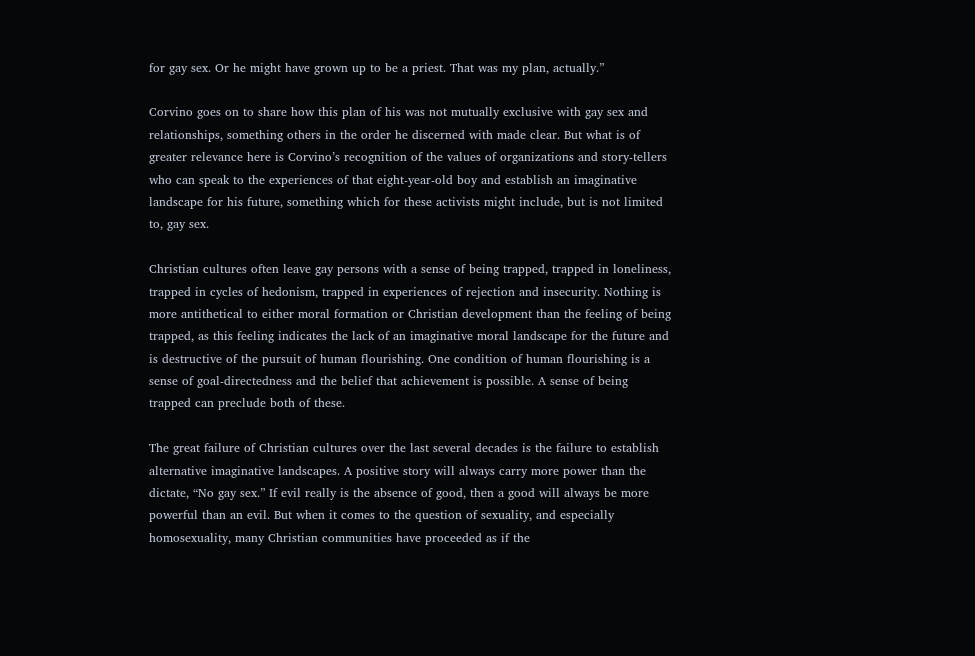for gay sex. Or he might have grown up to be a priest. That was my plan, actually.”

Corvino goes on to share how this plan of his was not mutually exclusive with gay sex and relationships, something others in the order he discerned with made clear. But what is of greater relevance here is Corvino’s recognition of the values of organizations and story-tellers who can speak to the experiences of that eight-year-old boy and establish an imaginative landscape for his future, something which for these activists might include, but is not limited to, gay sex.

Christian cultures often leave gay persons with a sense of being trapped, trapped in loneliness, trapped in cycles of hedonism, trapped in experiences of rejection and insecurity. Nothing is more antithetical to either moral formation or Christian development than the feeling of being trapped, as this feeling indicates the lack of an imaginative moral landscape for the future and is destructive of the pursuit of human flourishing. One condition of human flourishing is a sense of goal-directedness and the belief that achievement is possible. A sense of being trapped can preclude both of these.

The great failure of Christian cultures over the last several decades is the failure to establish alternative imaginative landscapes. A positive story will always carry more power than the dictate, “No gay sex.” If evil really is the absence of good, then a good will always be more powerful than an evil. But when it comes to the question of sexuality, and especially homosexuality, many Christian communities have proceeded as if the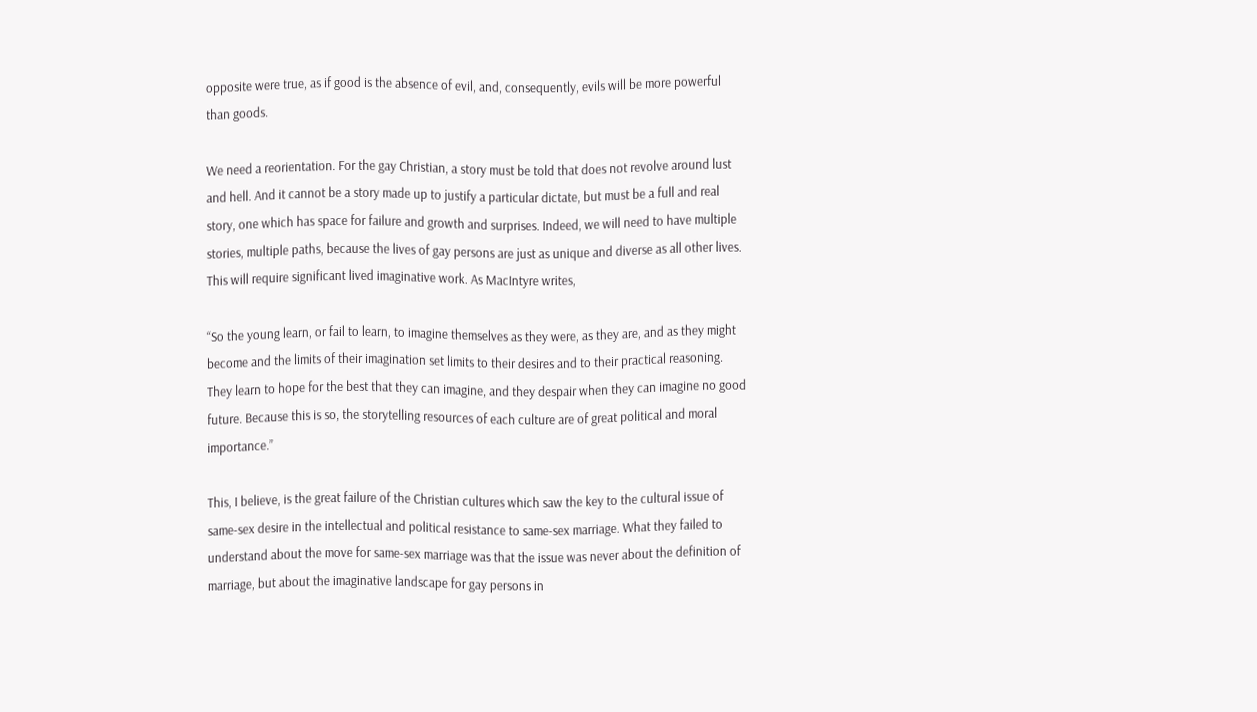opposite were true, as if good is the absence of evil, and, consequently, evils will be more powerful than goods.

We need a reorientation. For the gay Christian, a story must be told that does not revolve around lust and hell. And it cannot be a story made up to justify a particular dictate, but must be a full and real story, one which has space for failure and growth and surprises. Indeed, we will need to have multiple stories, multiple paths, because the lives of gay persons are just as unique and diverse as all other lives. This will require significant lived imaginative work. As MacIntyre writes,

“So the young learn, or fail to learn, to imagine themselves as they were, as they are, and as they might become and the limits of their imagination set limits to their desires and to their practical reasoning. They learn to hope for the best that they can imagine, and they despair when they can imagine no good future. Because this is so, the storytelling resources of each culture are of great political and moral importance.”

This, I believe, is the great failure of the Christian cultures which saw the key to the cultural issue of same-sex desire in the intellectual and political resistance to same-sex marriage. What they failed to understand about the move for same-sex marriage was that the issue was never about the definition of marriage, but about the imaginative landscape for gay persons in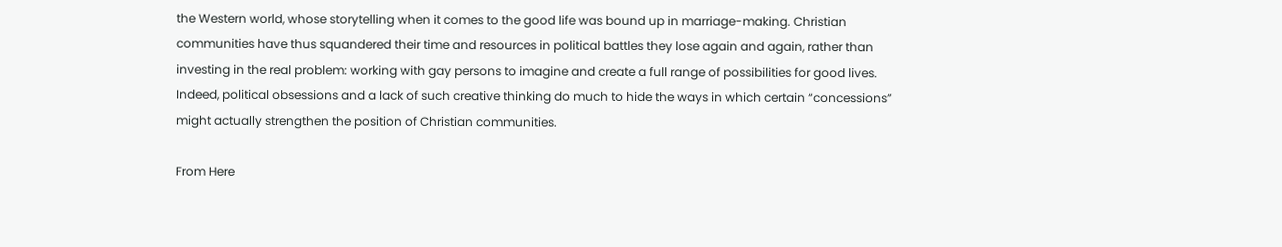the Western world, whose storytelling when it comes to the good life was bound up in marriage-making. Christian communities have thus squandered their time and resources in political battles they lose again and again, rather than investing in the real problem: working with gay persons to imagine and create a full range of possibilities for good lives. Indeed, political obsessions and a lack of such creative thinking do much to hide the ways in which certain “concessions” might actually strengthen the position of Christian communities.

From Here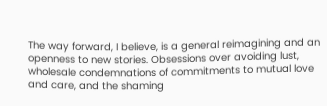The way forward, I believe, is a general reimagining and an openness to new stories. Obsessions over avoiding lust, wholesale condemnations of commitments to mutual love and care, and the shaming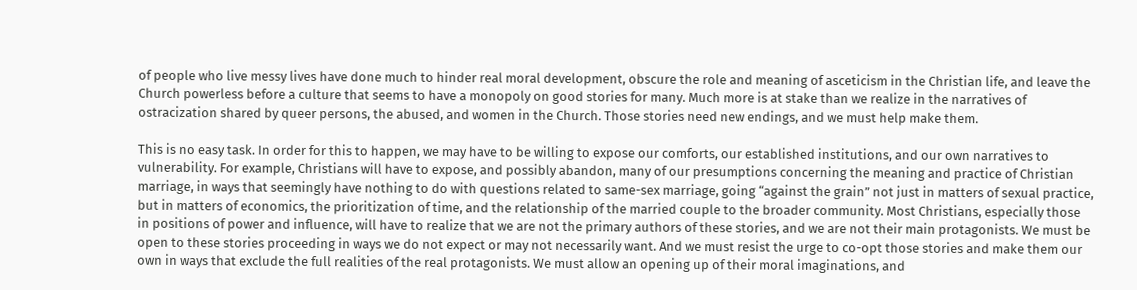of people who live messy lives have done much to hinder real moral development, obscure the role and meaning of asceticism in the Christian life, and leave the Church powerless before a culture that seems to have a monopoly on good stories for many. Much more is at stake than we realize in the narratives of ostracization shared by queer persons, the abused, and women in the Church. Those stories need new endings, and we must help make them.

This is no easy task. In order for this to happen, we may have to be willing to expose our comforts, our established institutions, and our own narratives to vulnerability. For example, Christians will have to expose, and possibly abandon, many of our presumptions concerning the meaning and practice of Christian marriage, in ways that seemingly have nothing to do with questions related to same-sex marriage, going “against the grain” not just in matters of sexual practice, but in matters of economics, the prioritization of time, and the relationship of the married couple to the broader community. Most Christians, especially those in positions of power and influence, will have to realize that we are not the primary authors of these stories, and we are not their main protagonists. We must be open to these stories proceeding in ways we do not expect or may not necessarily want. And we must resist the urge to co-opt those stories and make them our own in ways that exclude the full realities of the real protagonists. We must allow an opening up of their moral imaginations, and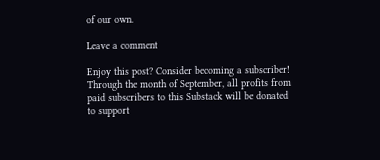of our own.

Leave a comment

Enjoy this post? Consider becoming a subscriber! Through the month of September, all profits from paid subscribers to this Substack will be donated to support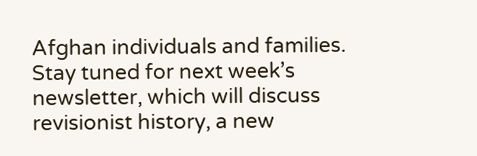Afghan individuals and families. Stay tuned for next week’s newsletter, which will discuss revisionist history, a new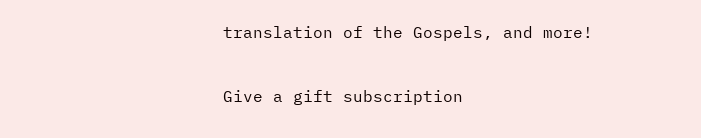translation of the Gospels, and more!

Give a gift subscription